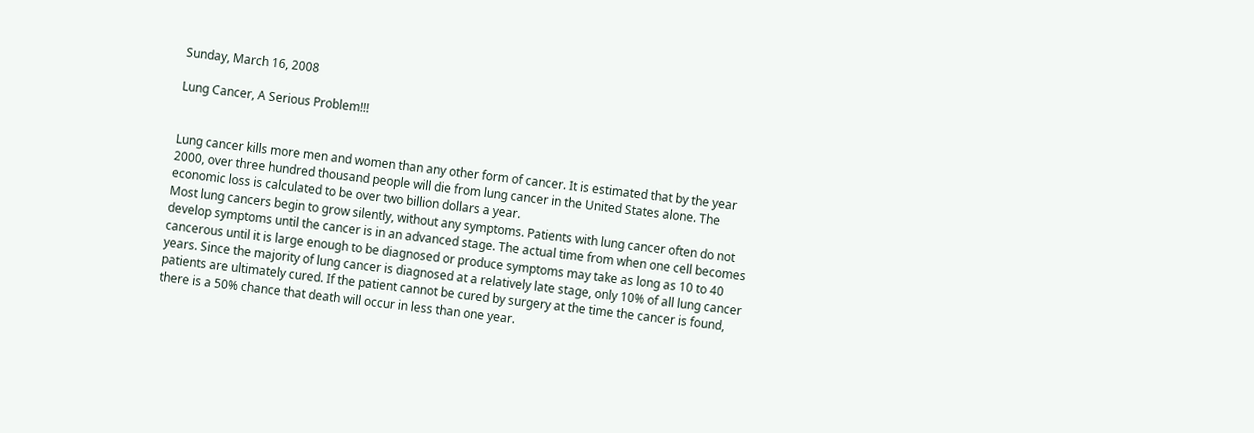Sunday, March 16, 2008

Lung Cancer, A Serious Problem!!!


Lung cancer kills more men and women than any other form of cancer. It is estimated that by the year 2000, over three hundred thousand people will die from lung cancer in the United States alone. The economic loss is calculated to be over two billion dollars a year.
Most lung cancers begin to grow silently, without any symptoms. Patients with lung cancer often do not develop symptoms until the cancer is in an advanced stage. The actual time from when one cell becomes cancerous until it is large enough to be diagnosed or produce symptoms may take as long as 10 to 40 years. Since the majority of lung cancer is diagnosed at a relatively late stage, only 10% of all lung cancer patients are ultimately cured. If the patient cannot be cured by surgery at the time the cancer is found, there is a 50% chance that death will occur in less than one year.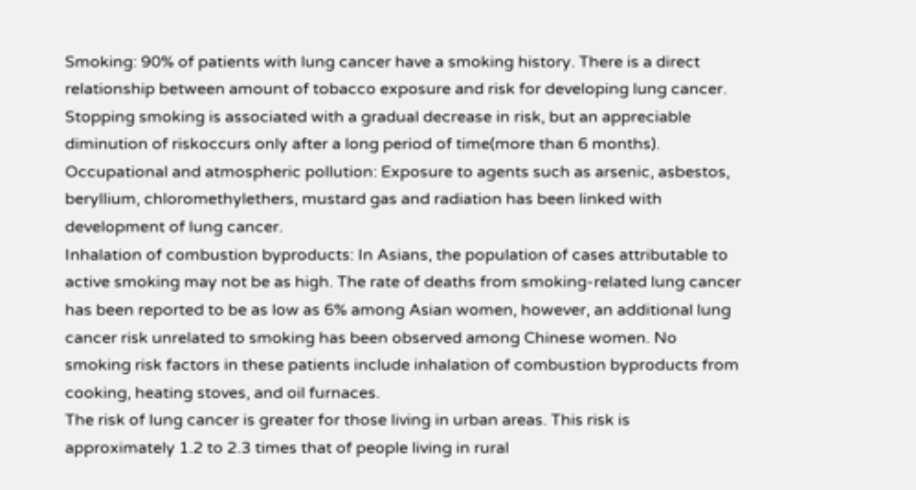Smoking: 90% of patients with lung cancer have a smoking history. There is a direct relationship between amount of tobacco exposure and risk for developing lung cancer. Stopping smoking is associated with a gradual decrease in risk, but an appreciable diminution of riskoccurs only after a long period of time(more than 6 months).
Occupational and atmospheric pollution: Exposure to agents such as arsenic, asbestos, beryllium, chloromethylethers, mustard gas and radiation has been linked with development of lung cancer.
Inhalation of combustion byproducts: In Asians, the population of cases attributable to active smoking may not be as high. The rate of deaths from smoking-related lung cancer has been reported to be as low as 6% among Asian women, however, an additional lung cancer risk unrelated to smoking has been observed among Chinese women. No smoking risk factors in these patients include inhalation of combustion byproducts from cooking, heating stoves, and oil furnaces.
The risk of lung cancer is greater for those living in urban areas. This risk is approximately 1.2 to 2.3 times that of people living in rural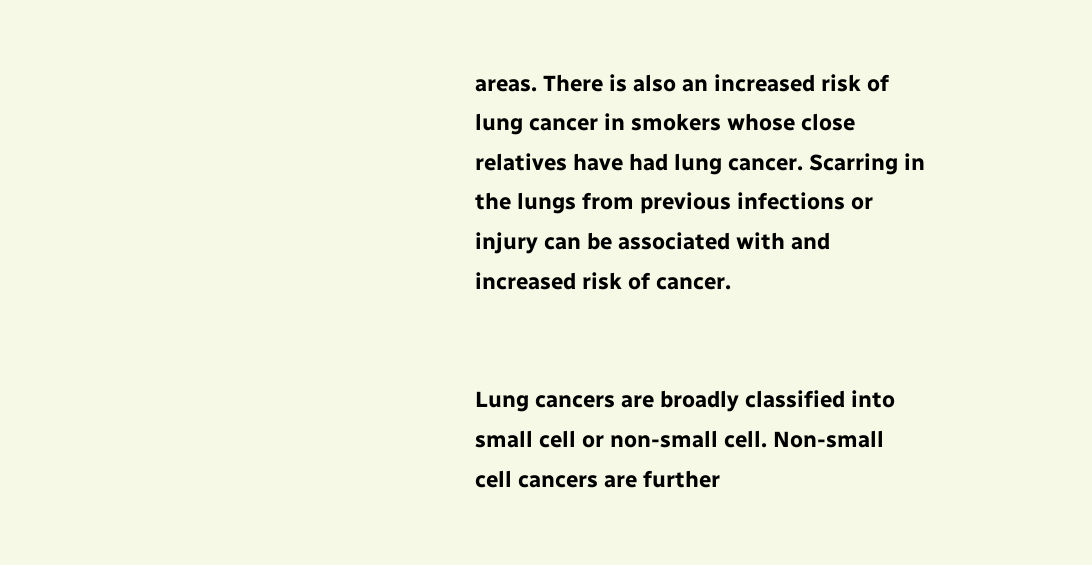areas. There is also an increased risk of lung cancer in smokers whose close relatives have had lung cancer. Scarring in the lungs from previous infections or injury can be associated with and increased risk of cancer.


Lung cancers are broadly classified into small cell or non-small cell. Non-small cell cancers are further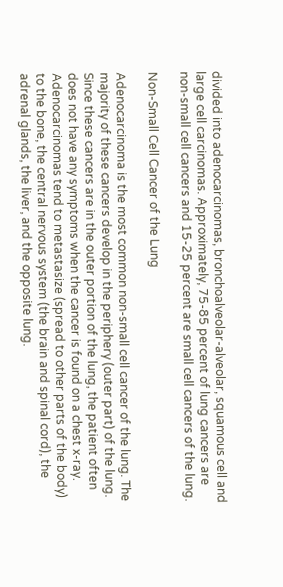divided into adenocarcinomas, bronchoalveolar-alveolar, squamous cell and large cell carcinomas. Approximately, 75-85 percent of lung cancers are non-small cell cancers and 15-25 percent are small cell cancers of the lung.

Non-Small Cell Cancer of the Lung

Adenocarcinoma is the most common non-small cell cancer of the lung. The majority of these cancers develop in the periphery (outer part) of the lung. Since these cancers are in the outer portion of the lung, the patient often does not have any symptoms when the cancer is found on a chest x-ray. Adenocarcinomas tend to metastasize (spread to other parts of the body) to the bone, the central nervous system (the brain and spinal cord), the adrenal glands, the liver, and the opposite lung.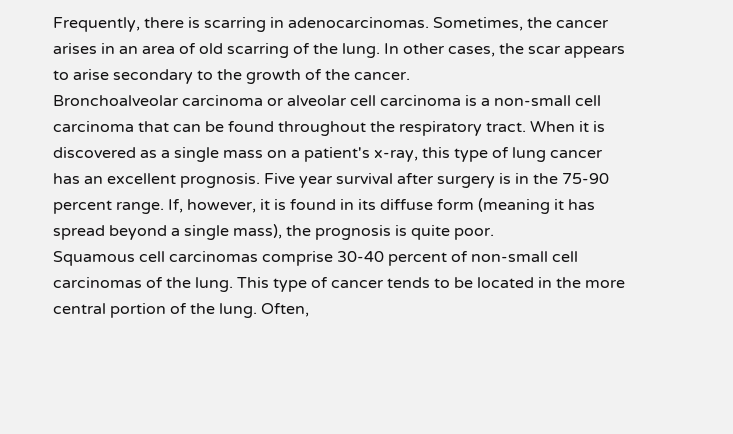Frequently, there is scarring in adenocarcinomas. Sometimes, the cancer arises in an area of old scarring of the lung. In other cases, the scar appears to arise secondary to the growth of the cancer.
Bronchoalveolar carcinoma or alveolar cell carcinoma is a non-small cell carcinoma that can be found throughout the respiratory tract. When it is discovered as a single mass on a patient's x-ray, this type of lung cancer has an excellent prognosis. Five year survival after surgery is in the 75-90 percent range. If, however, it is found in its diffuse form (meaning it has spread beyond a single mass), the prognosis is quite poor.
Squamous cell carcinomas comprise 30-40 percent of non-small cell carcinomas of the lung. This type of cancer tends to be located in the more central portion of the lung. Often,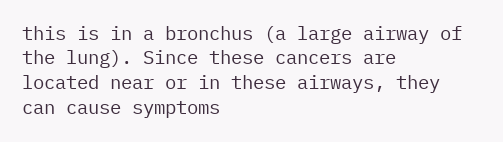this is in a bronchus (a large airway of the lung). Since these cancers are located near or in these airways, they can cause symptoms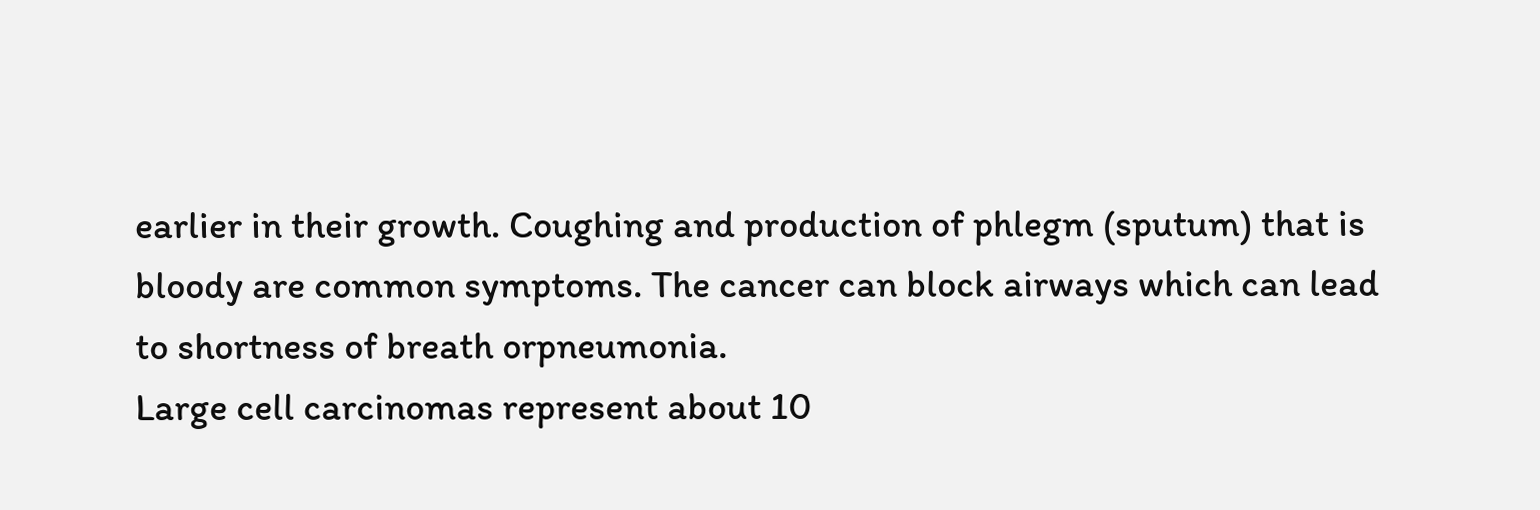earlier in their growth. Coughing and production of phlegm (sputum) that is bloody are common symptoms. The cancer can block airways which can lead to shortness of breath orpneumonia.
Large cell carcinomas represent about 10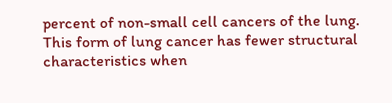percent of non-small cell cancers of the lung. This form of lung cancer has fewer structural characteristics when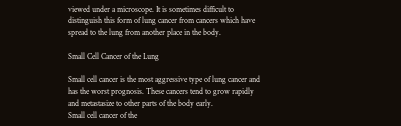viewed under a microscope. It is sometimes difficult to distinguish this form of lung cancer from cancers which have spread to the lung from another place in the body.

Small Cell Cancer of the Lung

Small cell cancer is the most aggressive type of lung cancer and has the worst prognosis. These cancers tend to grow rapidly and metastasize to other parts of the body early.
Small cell cancer of the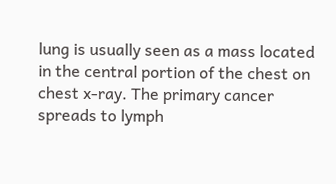lung is usually seen as a mass located in the central portion of the chest on chest x-ray. The primary cancer spreads to lymph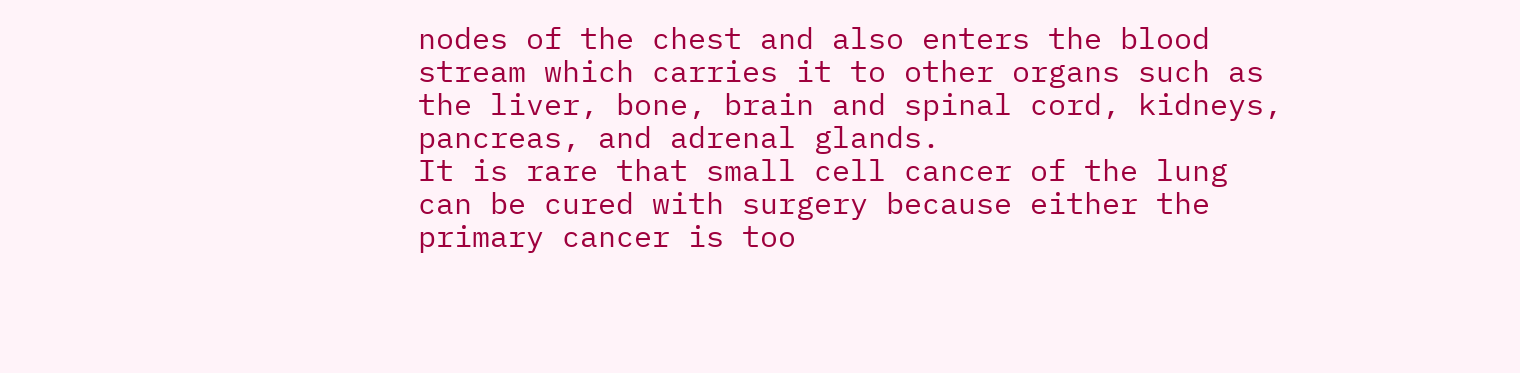nodes of the chest and also enters the blood stream which carries it to other organs such as the liver, bone, brain and spinal cord, kidneys, pancreas, and adrenal glands.
It is rare that small cell cancer of the lung can be cured with surgery because either the primary cancer is too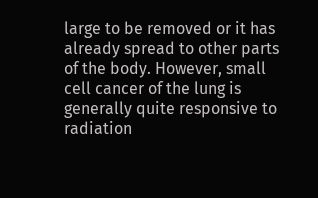large to be removed or it has already spread to other parts of the body. However, small cell cancer of the lung is generally quite responsive to radiation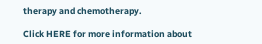therapy and chemotherapy.

Click HERE for more information about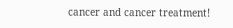cancer and cancer treatment!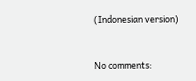(Indonesian version)


No comments: